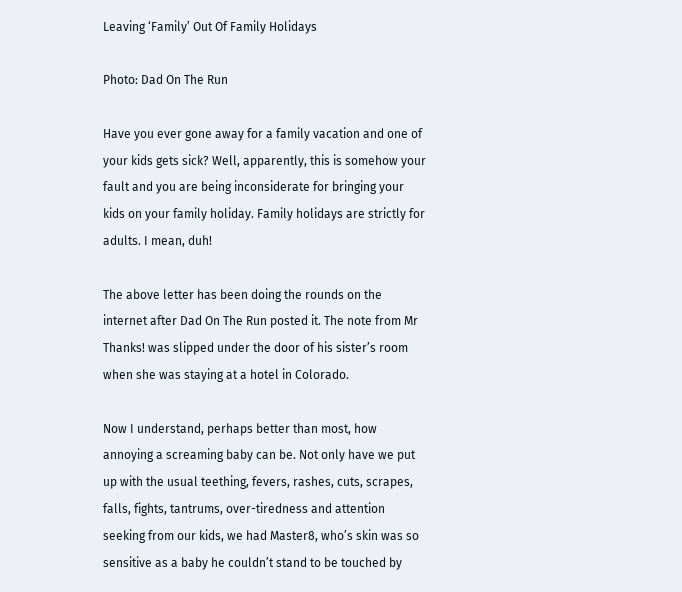Leaving ‘Family’ Out Of Family Holidays

Photo: Dad On The Run

Have you ever gone away for a family vacation and one of your kids gets sick? Well, apparently, this is somehow your fault and you are being inconsiderate for bringing your kids on your family holiday. Family holidays are strictly for adults. I mean, duh!

The above letter has been doing the rounds on the internet after Dad On The Run posted it. The note from Mr Thanks! was slipped under the door of his sister’s room when she was staying at a hotel in Colorado.

Now I understand, perhaps better than most, how annoying a screaming baby can be. Not only have we put up with the usual teething, fevers, rashes, cuts, scrapes, falls, fights, tantrums, over-tiredness and attention seeking from our kids, we had Master8, who’s skin was so sensitive as a baby he couldn’t stand to be touched by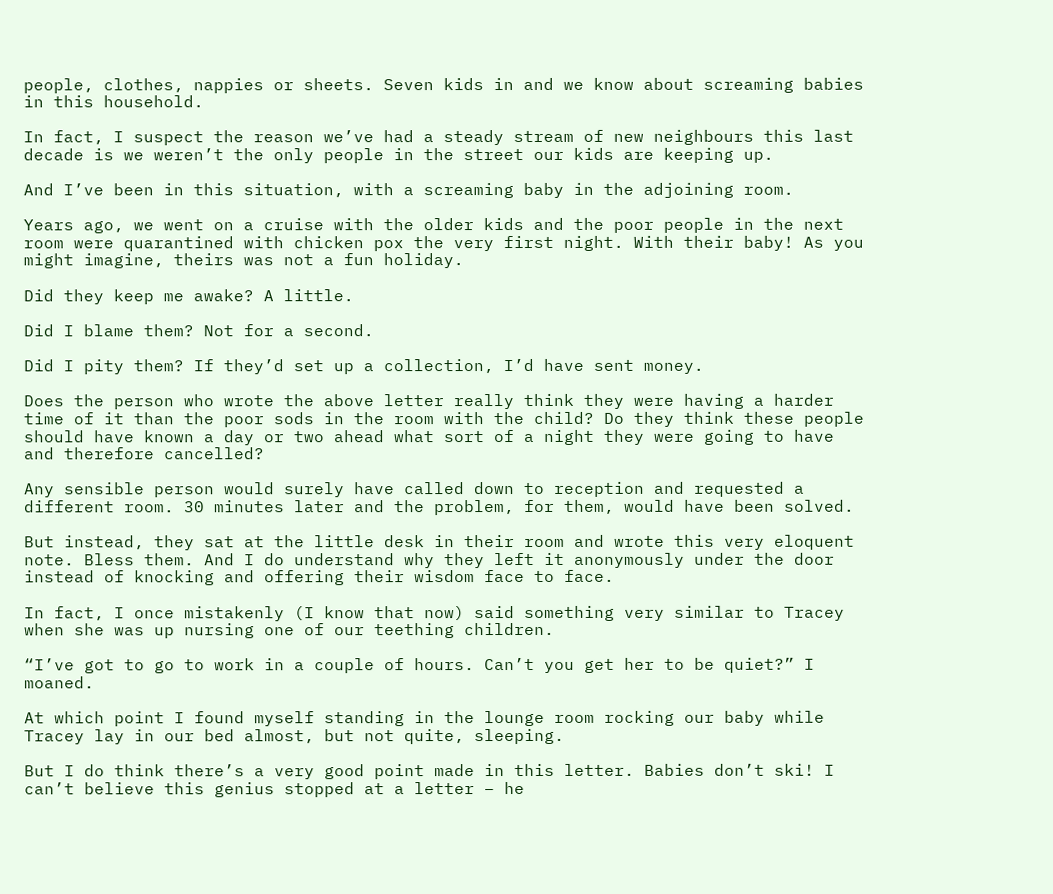people, clothes, nappies or sheets. Seven kids in and we know about screaming babies in this household.

In fact, I suspect the reason we’ve had a steady stream of new neighbours this last decade is we weren’t the only people in the street our kids are keeping up.

And I’ve been in this situation, with a screaming baby in the adjoining room.

Years ago, we went on a cruise with the older kids and the poor people in the next room were quarantined with chicken pox the very first night. With their baby! As you might imagine, theirs was not a fun holiday.

Did they keep me awake? A little.

Did I blame them? Not for a second.

Did I pity them? If they’d set up a collection, I’d have sent money.

Does the person who wrote the above letter really think they were having a harder time of it than the poor sods in the room with the child? Do they think these people should have known a day or two ahead what sort of a night they were going to have and therefore cancelled?

Any sensible person would surely have called down to reception and requested a different room. 30 minutes later and the problem, for them, would have been solved.

But instead, they sat at the little desk in their room and wrote this very eloquent note. Bless them. And I do understand why they left it anonymously under the door instead of knocking and offering their wisdom face to face.

In fact, I once mistakenly (I know that now) said something very similar to Tracey when she was up nursing one of our teething children.

“I’ve got to go to work in a couple of hours. Can’t you get her to be quiet?” I moaned.

At which point I found myself standing in the lounge room rocking our baby while Tracey lay in our bed almost, but not quite, sleeping.

But I do think there’s a very good point made in this letter. Babies don’t ski! I can’t believe this genius stopped at a letter – he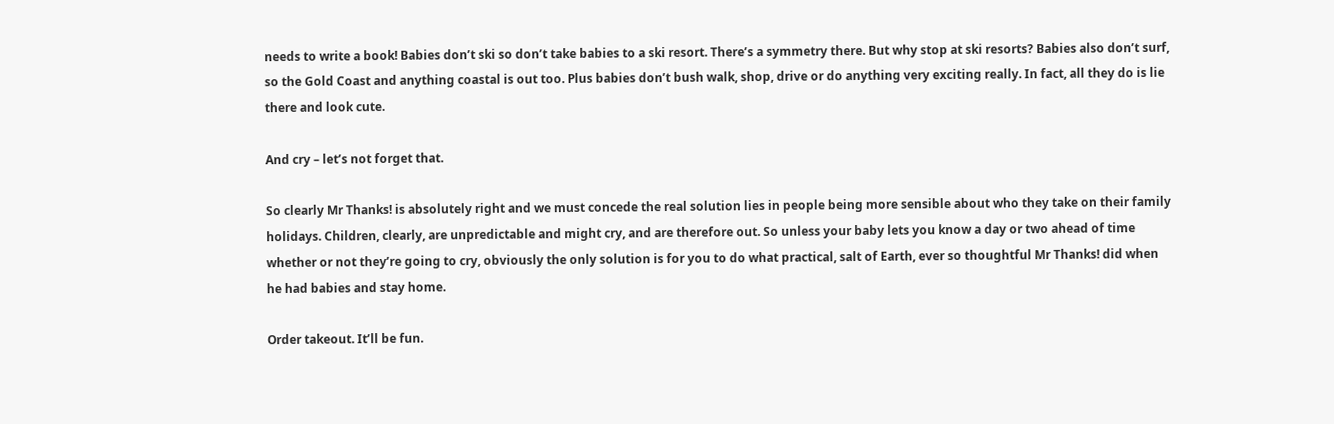needs to write a book! Babies don’t ski so don’t take babies to a ski resort. There’s a symmetry there. But why stop at ski resorts? Babies also don’t surf, so the Gold Coast and anything coastal is out too. Plus babies don’t bush walk, shop, drive or do anything very exciting really. In fact, all they do is lie there and look cute.

And cry – let’s not forget that.

So clearly Mr Thanks! is absolutely right and we must concede the real solution lies in people being more sensible about who they take on their family holidays. Children, clearly, are unpredictable and might cry, and are therefore out. So unless your baby lets you know a day or two ahead of time whether or not they’re going to cry, obviously the only solution is for you to do what practical, salt of Earth, ever so thoughtful Mr Thanks! did when he had babies and stay home.

Order takeout. It’ll be fun.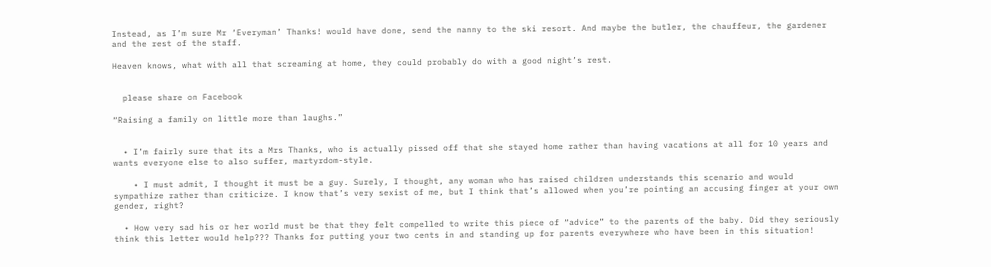Instead, as I’m sure Mr ‘Everyman’ Thanks! would have done, send the nanny to the ski resort. And maybe the butler, the chauffeur, the gardener and the rest of the staff.

Heaven knows, what with all that screaming at home, they could probably do with a good night’s rest.


  please share on Facebook

“Raising a family on little more than laughs.”


  • I’m fairly sure that its a Mrs Thanks, who is actually pissed off that she stayed home rather than having vacations at all for 10 years and wants everyone else to also suffer, martyrdom-style.

    • I must admit, I thought it must be a guy. Surely, I thought, any woman who has raised children understands this scenario and would sympathize rather than criticize. I know that’s very sexist of me, but I think that’s allowed when you’re pointing an accusing finger at your own gender, right?

  • How very sad his or her world must be that they felt compelled to write this piece of “advice” to the parents of the baby. Did they seriously think this letter would help??? Thanks for putting your two cents in and standing up for parents everywhere who have been in this situation!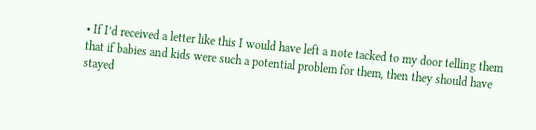• If I’d received a letter like this I would have left a note tacked to my door telling them that if babies and kids were such a potential problem for them, then they should have stayed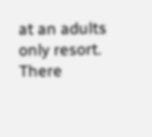at an adults only resort. There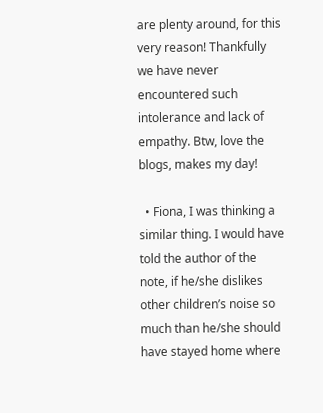are plenty around, for this very reason! Thankfully we have never encountered such intolerance and lack of empathy. Btw, love the blogs, makes my day!

  • Fiona, I was thinking a similar thing. I would have told the author of the note, if he/she dislikes other children’s noise so much than he/she should have stayed home where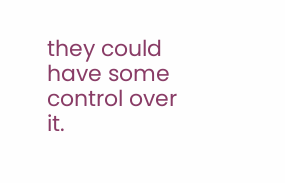they could have some control over it.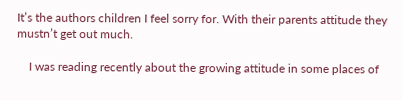It’s the authors children I feel sorry for. With their parents attitude they mustn’t get out much.

    I was reading recently about the growing attitude in some places of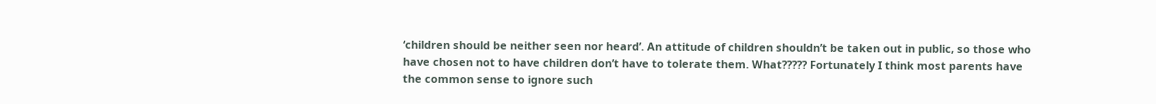‘children should be neither seen nor heard’. An attitude of children shouldn’t be taken out in public, so those who have chosen not to have children don’t have to tolerate them. What????? Fortunately I think most parents have the common sense to ignore such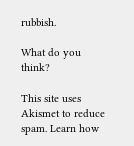rubbish.

What do you think?

This site uses Akismet to reduce spam. Learn how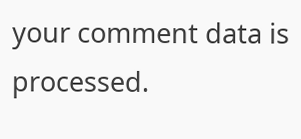your comment data is processed.